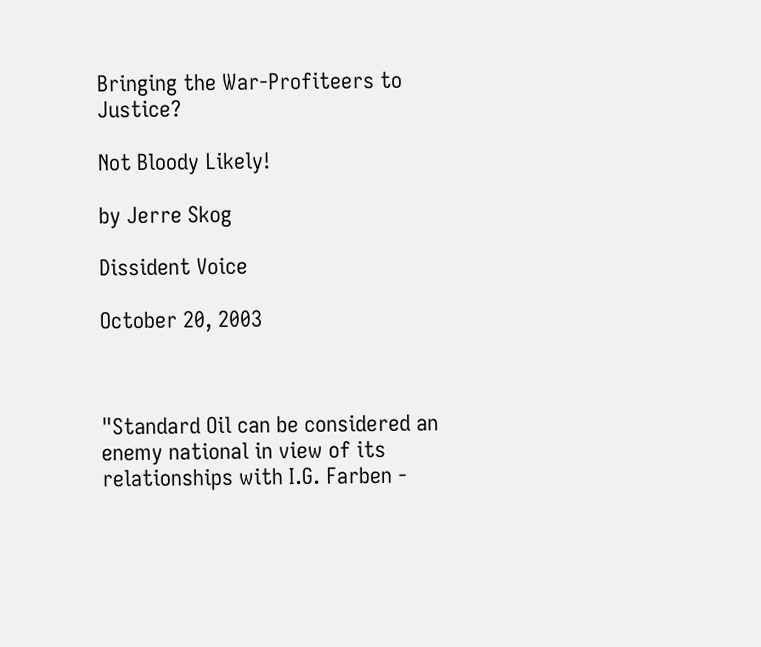Bringing the War-Profiteers to Justice?

Not Bloody Likely!

by Jerre Skog

Dissident Voice

October 20, 2003



"Standard Oil can be considered an enemy national in view of its relationships with I.G. Farben -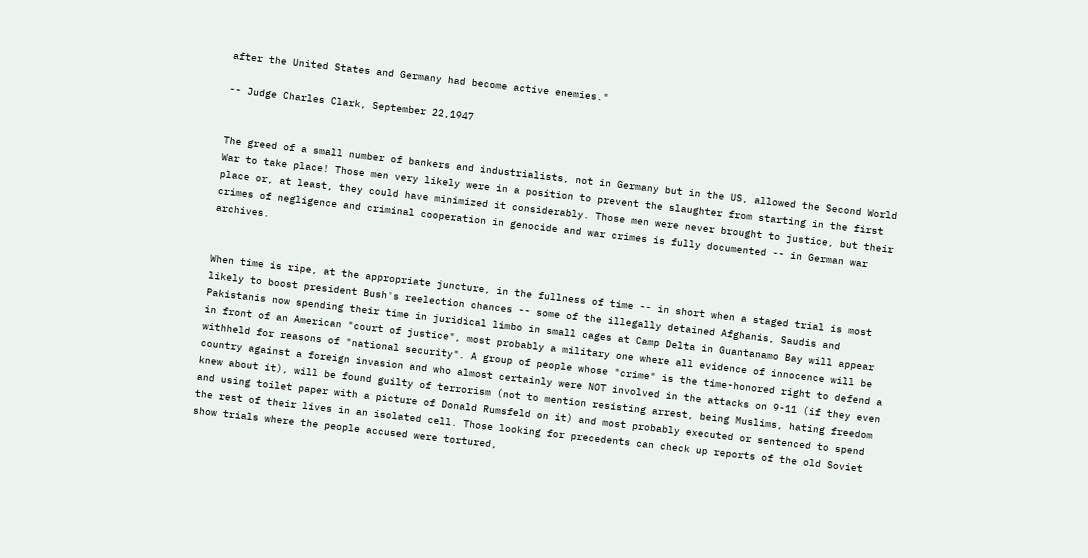after the United States and Germany had become active enemies."

-- Judge Charles Clark, September 22,1947


The greed of a small number of bankers and industrialists, not in Germany but in the US, allowed the Second World War to take place! Those men very likely were in a position to prevent the slaughter from starting in the first place or, at least, they could have minimized it considerably. Those men were never brought to justice, but their crimes of negligence and criminal cooperation in genocide and war crimes is fully documented -- in German war archives.


When time is ripe, at the appropriate juncture, in the fullness of time -- in short when a staged trial is most likely to boost president Bush's reelection chances -- some of the illegally detained Afghanis, Saudis and Pakistanis now spending their time in juridical limbo in small cages at Camp Delta in Guantanamo Bay will appear in front of an American "court of justice", most probably a military one where all evidence of innocence will be withheld for reasons of "national security". A group of people whose "crime" is the time-honored right to defend a country against a foreign invasion and who almost certainly were NOT involved in the attacks on 9-11 (if they even knew about it), will be found guilty of terrorism (not to mention resisting arrest, being Muslims, hating freedom and using toilet paper with a picture of Donald Rumsfeld on it) and most probably executed or sentenced to spend the rest of their lives in an isolated cell. Those looking for precedents can check up reports of the old Soviet show trials where the people accused were tortured,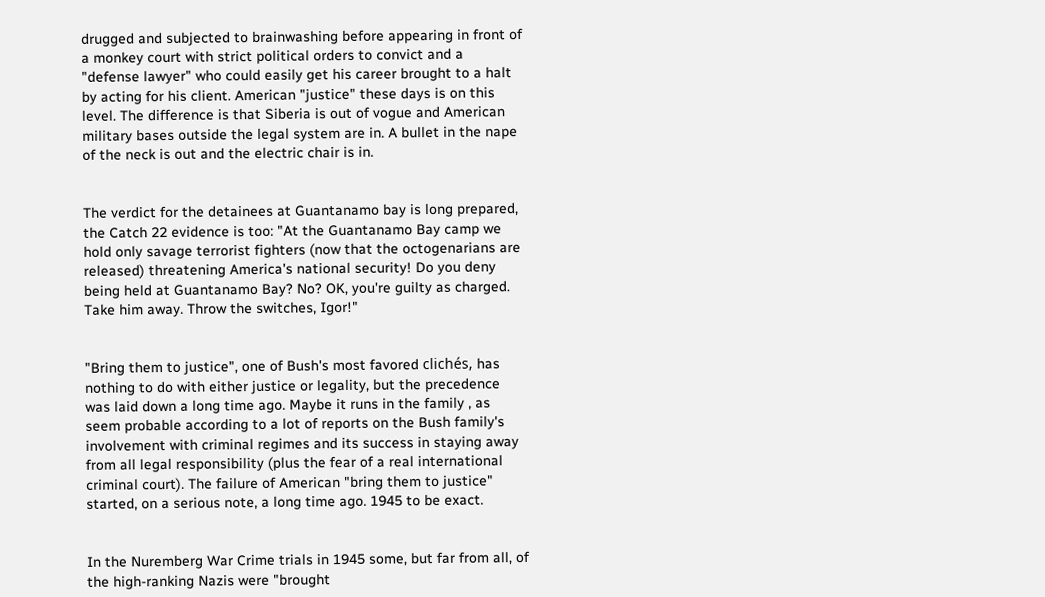drugged and subjected to brainwashing before appearing in front of a monkey court with strict political orders to convict and a "defense lawyer" who could easily get his career brought to a halt by acting for his client. American "justice" these days is on this level. The difference is that Siberia is out of vogue and American military bases outside the legal system are in. A bullet in the nape of the neck is out and the electric chair is in.


The verdict for the detainees at Guantanamo bay is long prepared, the Catch 22 evidence is too: "At the Guantanamo Bay camp we hold only savage terrorist fighters (now that the octogenarians are released) threatening America's national security! Do you deny being held at Guantanamo Bay? No? OK, you're guilty as charged. Take him away. Throw the switches, Igor!"


"Bring them to justice", one of Bush's most favored clichés, has nothing to do with either justice or legality, but the precedence was laid down a long time ago. Maybe it runs in the family , as seem probable according to a lot of reports on the Bush family's involvement with criminal regimes and its success in staying away from all legal responsibility (plus the fear of a real international criminal court). The failure of American "bring them to justice" started, on a serious note, a long time ago. 1945 to be exact.


In the Nuremberg War Crime trials in 1945 some, but far from all, of the high-ranking Nazis were "brought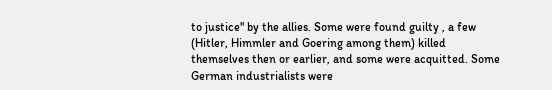to justice" by the allies. Some were found guilty , a few (Hitler, Himmler and Goering among them) killed themselves then or earlier, and some were acquitted. Some German industrialists were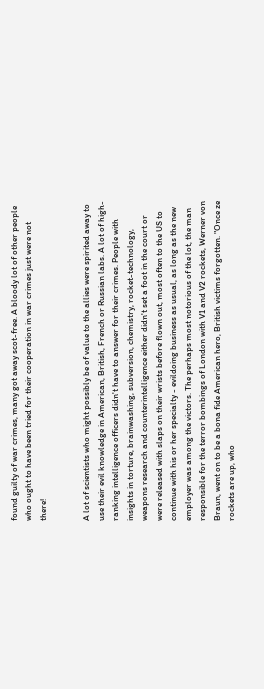found guilty of war crimes, many got away scot-free. A bloody lot of other people who ought to have been tried for their cooperation in war crimes just were not there!


A lot of scientists who might possibly be of value to the allies were spirited away to use their evil knowledge in American, British, French or Russian labs. A lot of high-ranking intelligence officers didn't have to answer for their crimes. People with insights in torture, brainwashing, subversion, chemistry, rocket-technology, weapons research and counterintelligence either didn't set a foot in the court or were released with slaps on their wrists before flown out, most often to the US to continue with his or her specialty - evildoing business as usual, as long as the new employer was among the victors. The perhaps most notorious of the lot, the man responsible for the terror bombings of London with V1 and V2 rockets, Werner von Braun, went on to be a bona fide American hero, British victims forgotten. "Once ze rockets are up, who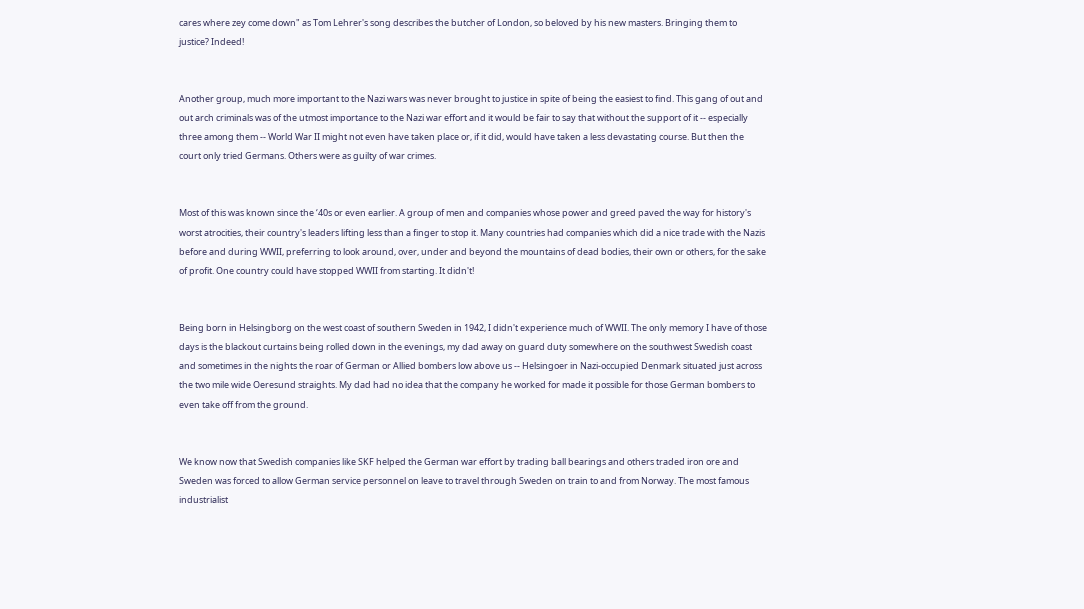cares where zey come down" as Tom Lehrer's song describes the butcher of London, so beloved by his new masters. Bringing them to justice? Indeed!


Another group, much more important to the Nazi wars was never brought to justice in spite of being the easiest to find. This gang of out and out arch criminals was of the utmost importance to the Nazi war effort and it would be fair to say that without the support of it -- especially three among them -- World War II might not even have taken place or, if it did, would have taken a less devastating course. But then the court only tried Germans. Others were as guilty of war crimes.


Most of this was known since the ‘40s or even earlier. A group of men and companies whose power and greed paved the way for history's worst atrocities, their country's leaders lifting less than a finger to stop it. Many countries had companies which did a nice trade with the Nazis before and during WWII, preferring to look around, over, under and beyond the mountains of dead bodies, their own or others, for the sake of profit. One country could have stopped WWII from starting. It didn't!


Being born in Helsingborg on the west coast of southern Sweden in 1942, I didn't experience much of WWII. The only memory I have of those days is the blackout curtains being rolled down in the evenings, my dad away on guard duty somewhere on the southwest Swedish coast and sometimes in the nights the roar of German or Allied bombers low above us -- Helsingoer in Nazi-occupied Denmark situated just across the two mile wide Oeresund straights. My dad had no idea that the company he worked for made it possible for those German bombers to even take off from the ground.


We know now that Swedish companies like SKF helped the German war effort by trading ball bearings and others traded iron ore and Sweden was forced to allow German service personnel on leave to travel through Sweden on train to and from Norway. The most famous industrialist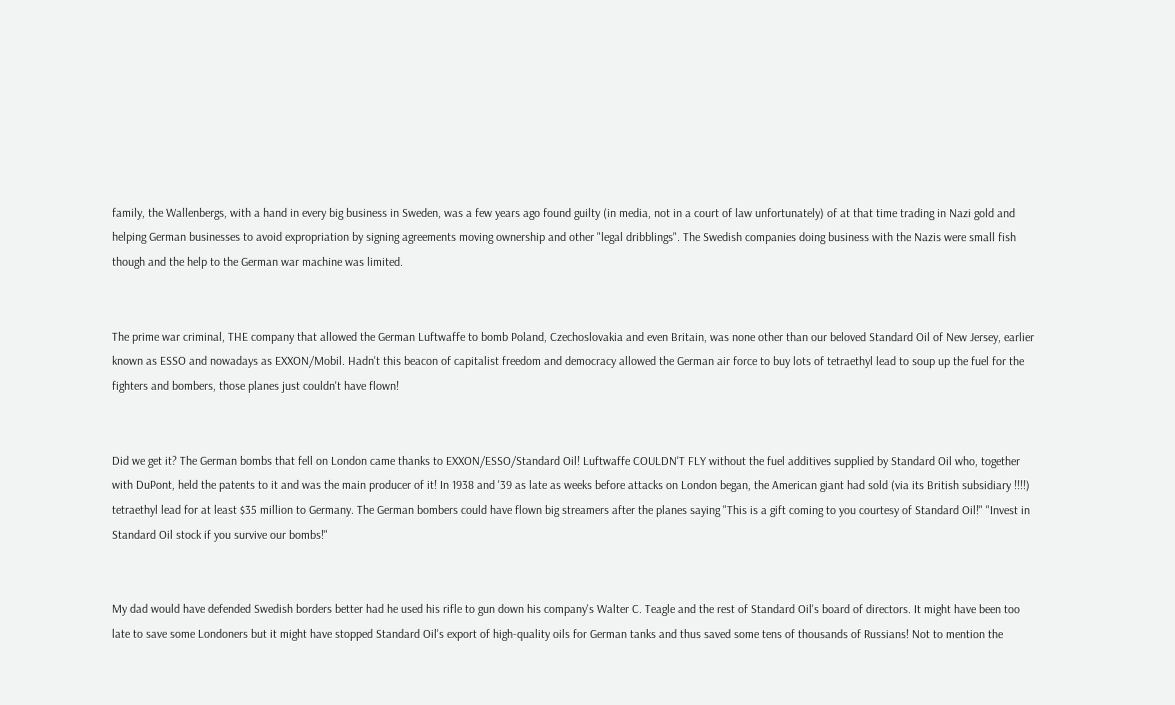family, the Wallenbergs, with a hand in every big business in Sweden, was a few years ago found guilty (in media, not in a court of law unfortunately) of at that time trading in Nazi gold and helping German businesses to avoid expropriation by signing agreements moving ownership and other "legal dribblings". The Swedish companies doing business with the Nazis were small fish though and the help to the German war machine was limited.


The prime war criminal, THE company that allowed the German Luftwaffe to bomb Poland, Czechoslovakia and even Britain, was none other than our beloved Standard Oil of New Jersey, earlier known as ESSO and nowadays as EXXON/Mobil. Hadn't this beacon of capitalist freedom and democracy allowed the German air force to buy lots of tetraethyl lead to soup up the fuel for the fighters and bombers, those planes just couldn't have flown!


Did we get it? The German bombs that fell on London came thanks to EXXON/ESSO/Standard Oil! Luftwaffe COULDN'T FLY without the fuel additives supplied by Standard Oil who, together with DuPont, held the patents to it and was the main producer of it! In 1938 and '39 as late as weeks before attacks on London began, the American giant had sold (via its British subsidiary !!!!) tetraethyl lead for at least $35 million to Germany. The German bombers could have flown big streamers after the planes saying "This is a gift coming to you courtesy of Standard Oil!" "Invest in Standard Oil stock if you survive our bombs!"


My dad would have defended Swedish borders better had he used his rifle to gun down his company's Walter C. Teagle and the rest of Standard Oil's board of directors. It might have been too late to save some Londoners but it might have stopped Standard Oil's export of high-quality oils for German tanks and thus saved some tens of thousands of Russians! Not to mention the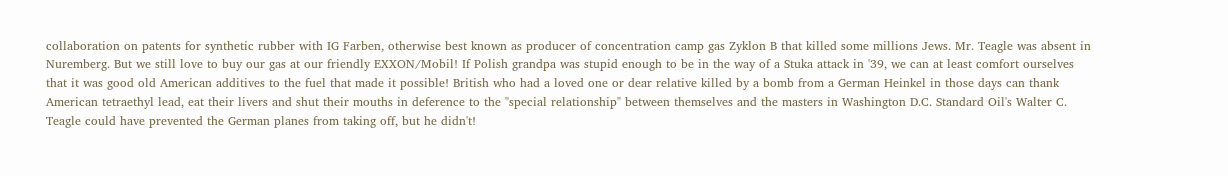collaboration on patents for synthetic rubber with IG Farben, otherwise best known as producer of concentration camp gas Zyklon B that killed some millions Jews. Mr. Teagle was absent in Nuremberg. But we still love to buy our gas at our friendly EXXON/Mobil! If Polish grandpa was stupid enough to be in the way of a Stuka attack in '39, we can at least comfort ourselves that it was good old American additives to the fuel that made it possible! British who had a loved one or dear relative killed by a bomb from a German Heinkel in those days can thank American tetraethyl lead, eat their livers and shut their mouths in deference to the "special relationship" between themselves and the masters in Washington D.C. Standard Oil's Walter C. Teagle could have prevented the German planes from taking off, but he didn't!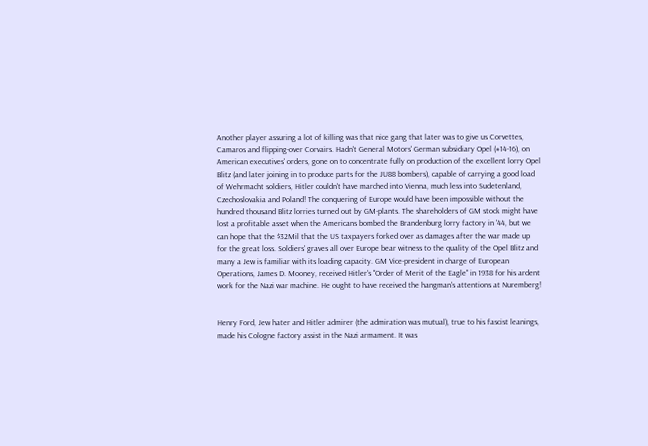Another player assuring a lot of killing was that nice gang that later was to give us Corvettes, Camaros and flipping-over Corvairs. Hadn't General Motors' German subsidiary Opel (#14-16), on American executives' orders, gone on to concentrate fully on production of the excellent lorry Opel Blitz (and later joining in to produce parts for the JU88 bombers), capable of carrying a good load of Wehrmacht soldiers, Hitler couldn't have marched into Vienna, much less into Sudetenland, Czechoslovakia and Poland! The conquering of Europe would have been impossible without the hundred thousand Blitz lorries turned out by GM-plants. The shareholders of GM stock might have lost a profitable asset when the Americans bombed the Brandenburg lorry factory in '44, but we can hope that the $32Mil that the US taxpayers forked over as damages after the war made up for the great loss. Soldiers' graves all over Europe bear witness to the quality of the Opel Blitz and many a Jew is familiar with its loading capacity. GM Vice-president in charge of European Operations, James D. Mooney, received Hitler's "Order of Merit of the Eagle" in 1938 for his ardent work for the Nazi war machine. He ought to have received the hangman's attentions at Nuremberg!


Henry Ford, Jew hater and Hitler admirer (the admiration was mutual), true to his fascist leanings, made his Cologne factory assist in the Nazi armament. It was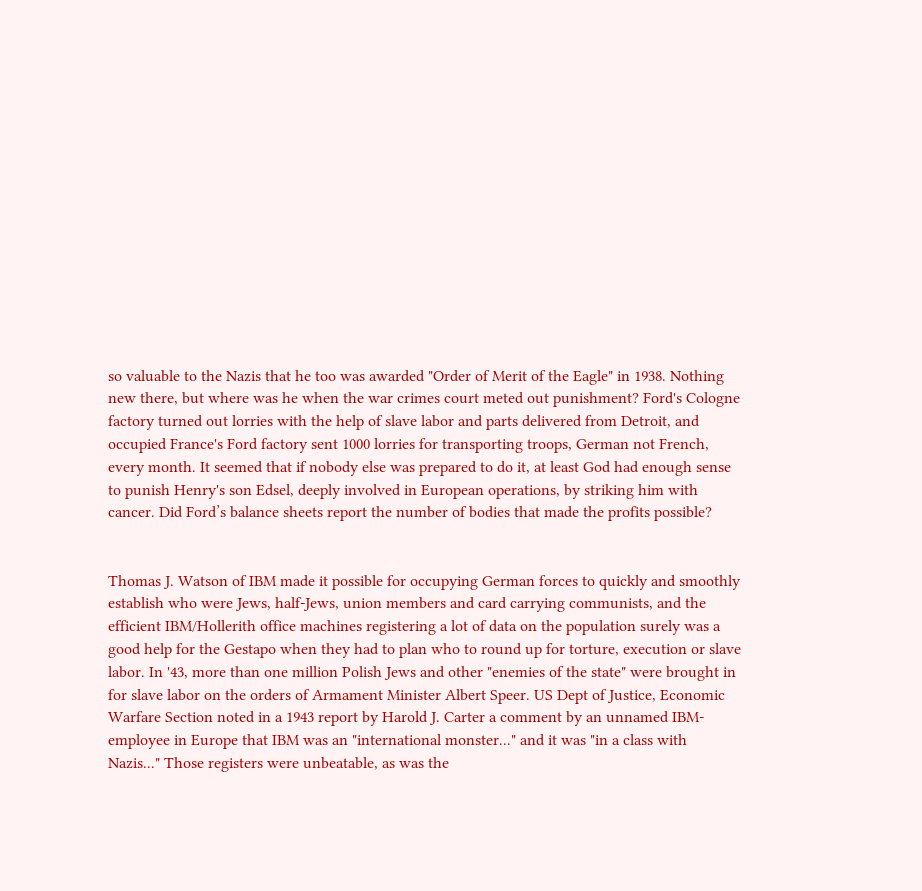so valuable to the Nazis that he too was awarded "Order of Merit of the Eagle" in 1938. Nothing new there, but where was he when the war crimes court meted out punishment? Ford's Cologne factory turned out lorries with the help of slave labor and parts delivered from Detroit, and occupied France's Ford factory sent 1000 lorries for transporting troops, German not French, every month. It seemed that if nobody else was prepared to do it, at least God had enough sense to punish Henry's son Edsel, deeply involved in European operations, by striking him with cancer. Did Ford’s balance sheets report the number of bodies that made the profits possible?


Thomas J. Watson of IBM made it possible for occupying German forces to quickly and smoothly establish who were Jews, half-Jews, union members and card carrying communists, and the efficient IBM/Hollerith office machines registering a lot of data on the population surely was a good help for the Gestapo when they had to plan who to round up for torture, execution or slave labor. In '43, more than one million Polish Jews and other "enemies of the state" were brought in for slave labor on the orders of Armament Minister Albert Speer. US Dept of Justice, Economic Warfare Section noted in a 1943 report by Harold J. Carter a comment by an unnamed IBM-employee in Europe that IBM was an "international monster..." and it was "in a class with Nazis..." Those registers were unbeatable, as was the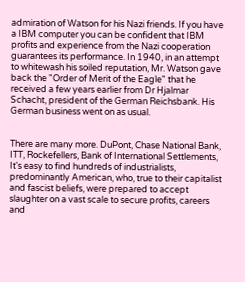admiration of Watson for his Nazi friends. If you have a IBM computer you can be confident that IBM profits and experience from the Nazi cooperation guarantees its performance. In 1940, in an attempt to whitewash his soiled reputation, Mr. Watson gave back the "Order of Merit of the Eagle" that he received a few years earlier from Dr Hjalmar Schacht, president of the German Reichsbank. His German business went on as usual.


There are many more. DuPont, Chase National Bank, ITT, Rockefellers, Bank of International Settlements, It's easy to find hundreds of industrialists, predominantly American, who, true to their capitalist and fascist beliefs, were prepared to accept slaughter on a vast scale to secure profits, careers and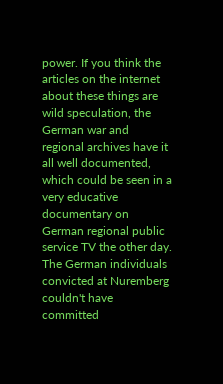power. If you think the articles on the internet about these things are wild speculation, the German war and regional archives have it all well documented, which could be seen in a very educative documentary on German regional public service TV the other day. The German individuals convicted at Nuremberg couldn't have committed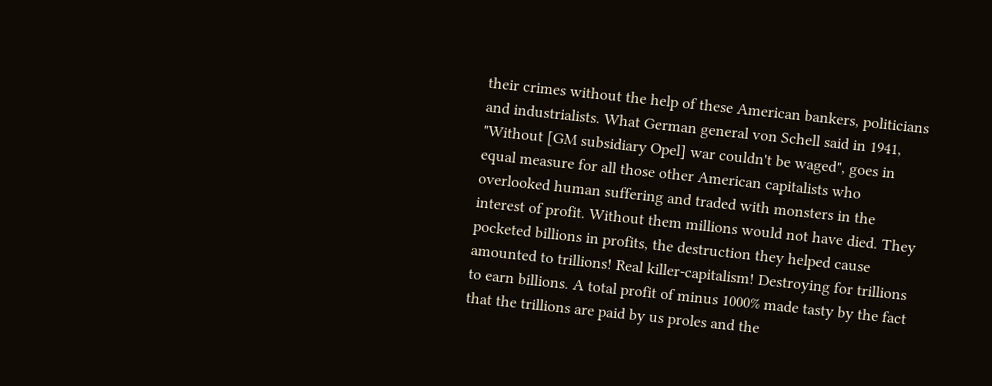their crimes without the help of these American bankers, politicians and industrialists. What German general von Schell said in 1941, "Without [GM subsidiary Opel] war couldn't be waged", goes in equal measure for all those other American capitalists who overlooked human suffering and traded with monsters in the interest of profit. Without them millions would not have died. They pocketed billions in profits, the destruction they helped cause amounted to trillions! Real killer-capitalism! Destroying for trillions to earn billions. A total profit of minus 1000% made tasty by the fact that the trillions are paid by us proles and the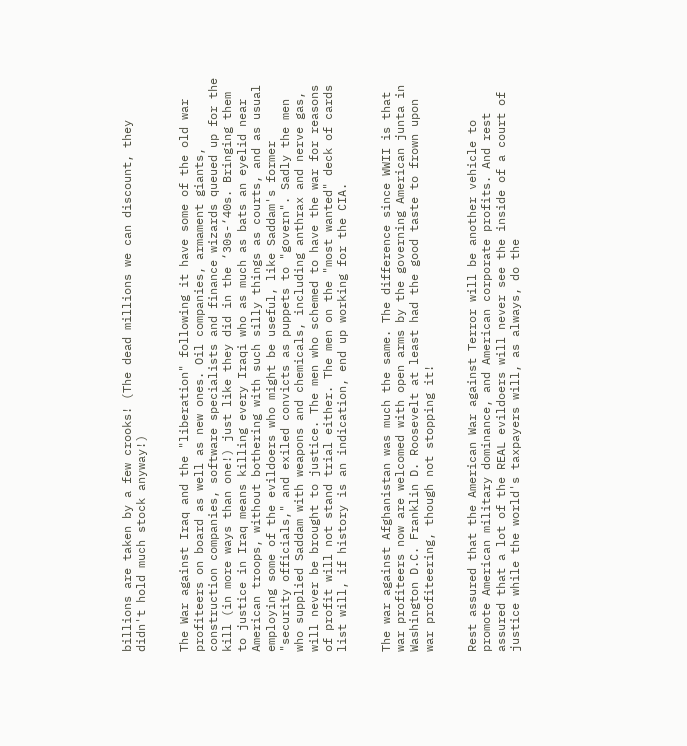billions are taken by a few crooks! (The dead millions we can discount, they didn't hold much stock anyway!)


The War against Iraq and the "liberation" following it have some of the old war profiteers on board as well as new ones. Oil companies, armament giants, construction companies, software specialists and finance wizards queued up for the kill (in more ways than one!) just like they did in the ‘30s-‘40s. Bringing them to justice in Iraq means killing every Iraqi who as much as bats an eyelid near American troops, without bothering with such silly things as courts, and as usual employing some of the evildoers who might be useful, like Saddam's former "security officials," and exiled convicts as puppets to "govern". Sadly the men who supplied Saddam with weapons and chemicals, including anthrax and nerve gas, will never be brought to justice. The men who schemed to have the war for reasons of profit will not stand trial either. The men on the "most wanted" deck of cards list will, if history is an indication, end up working for the CIA.


The war against Afghanistan was much the same. The difference since WWII is that war profiteers now are welcomed with open arms by the governing American junta in Washington D.C. Franklin D. Roosevelt at least had the good taste to frown upon war profiteering, though not stopping it!


Rest assured that the American War against Terror will be another vehicle to promote American military dominance, and American corporate profits. And rest assured that a lot of the REAL evildoers will never see the inside of a court of justice while the world's taxpayers will, as always, do the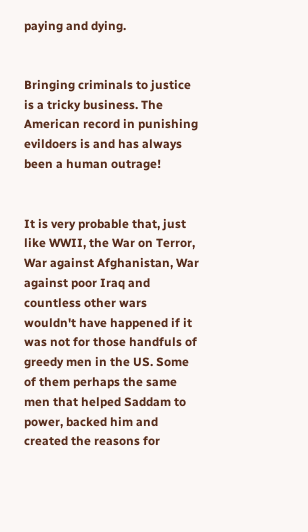paying and dying.


Bringing criminals to justice is a tricky business. The American record in punishing evildoers is and has always been a human outrage!


It is very probable that, just like WWII, the War on Terror, War against Afghanistan, War against poor Iraq and countless other wars wouldn't have happened if it was not for those handfuls of greedy men in the US. Some of them perhaps the same men that helped Saddam to power, backed him and created the reasons for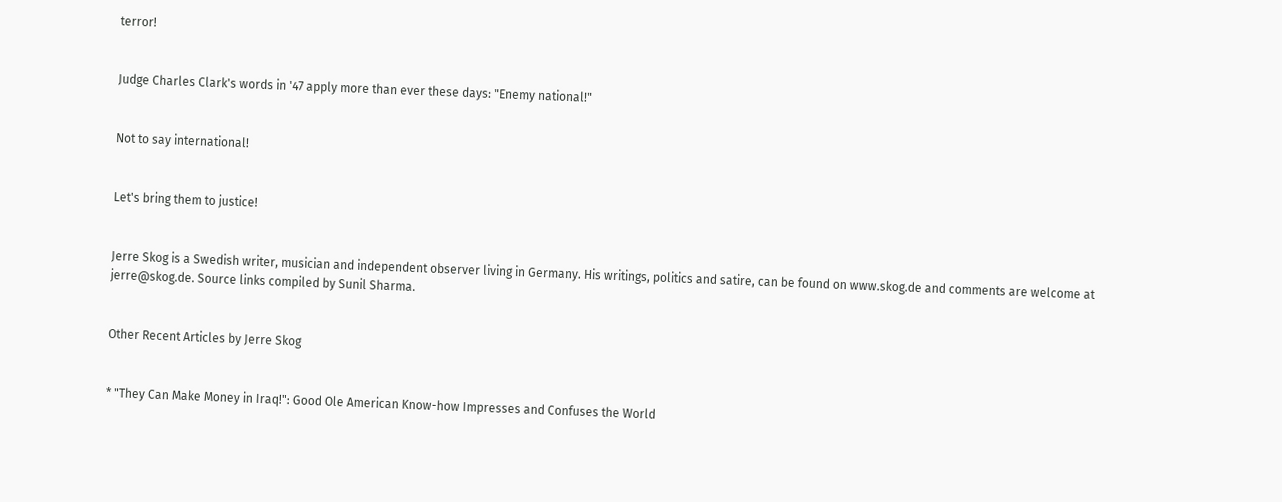terror!


Judge Charles Clark's words in '47 apply more than ever these days: "Enemy national!"


Not to say international!


Let's bring them to justice!


Jerre Skog is a Swedish writer, musician and independent observer living in Germany. His writings, politics and satire, can be found on www.skog.de and comments are welcome at jerre@skog.de. Source links compiled by Sunil Sharma.


Other Recent Articles by Jerre Skog


* "They Can Make Money in Iraq!": Good Ole American Know-how Impresses and Confuses the World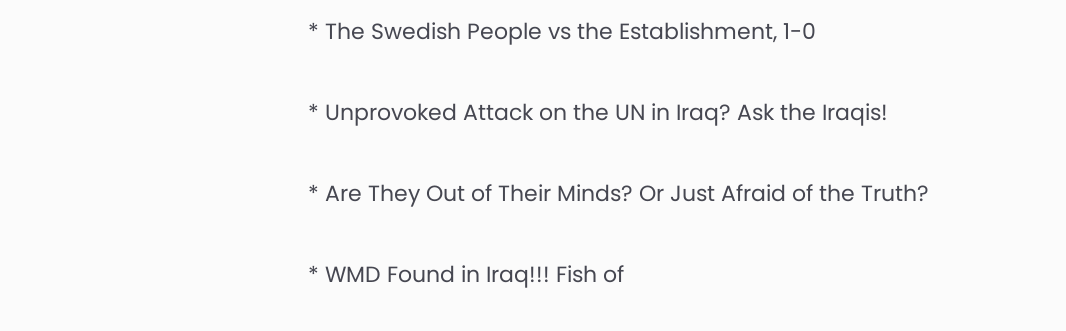* The Swedish People vs the Establishment, 1-0

* Unprovoked Attack on the UN in Iraq? Ask the Iraqis!

* Are They Out of Their Minds? Or Just Afraid of the Truth?

* WMD Found in Iraq!!! Fish of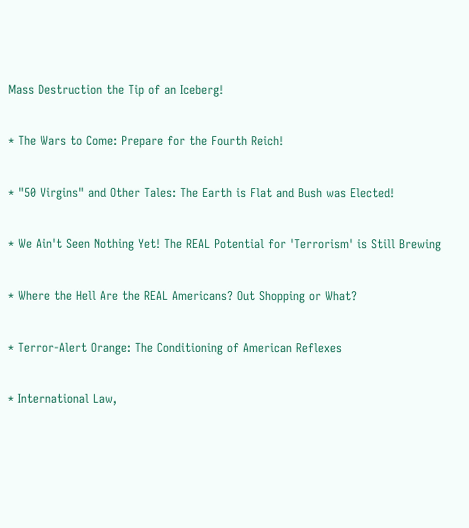Mass Destruction the Tip of an Iceberg!

* The Wars to Come: Prepare for the Fourth Reich!

* "50 Virgins" and Other Tales: The Earth is Flat and Bush was Elected!

* We Ain't Seen Nothing Yet! The REAL Potential for 'Terrorism' is Still Brewing

* Where the Hell Are the REAL Americans? Out Shopping or What?

* Terror-Alert Orange: The Conditioning of American Reflexes

* International Law,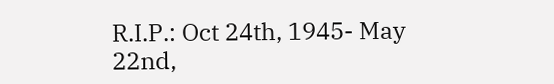R.I.P.: Oct 24th, 1945- May 22nd,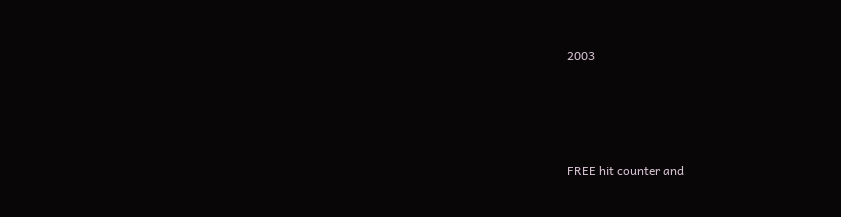2003





FREE hit counter and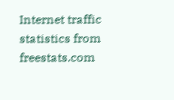Internet traffic statistics from freestats.com